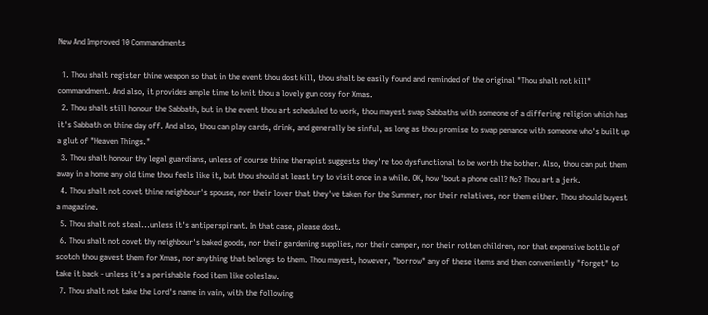New And Improved 10 Commandments

  1. Thou shalt register thine weapon so that in the event thou dost kill, thou shalt be easily found and reminded of the original "Thou shalt not kill" commandment. And also, it provides ample time to knit thou a lovely gun cosy for Xmas.
  2. Thou shalt still honour the Sabbath, but in the event thou art scheduled to work, thou mayest swap Sabbaths with someone of a differing religion which has it's Sabbath on thine day off. And also, thou can play cards, drink, and generally be sinful, as long as thou promise to swap penance with someone who's built up a glut of "Heaven Things."
  3. Thou shalt honour thy legal guardians, unless of course thine therapist suggests they're too dysfunctional to be worth the bother. Also, thou can put them away in a home any old time thou feels like it, but thou should at least try to visit once in a while. OK, how 'bout a phone call? No? Thou art a jerk.
  4. Thou shalt not covet thine neighbour's spouse, nor their lover that they've taken for the Summer, nor their relatives, nor them either. Thou should buyest a magazine.
  5. Thou shalt not steal...unless it's antiperspirant. In that case, please dost.
  6. Thou shalt not covet thy neighbour's baked goods, nor their gardening supplies, nor their camper, nor their rotten children, nor that expensive bottle of scotch thou gavest them for Xmas, nor anything that belongs to them. Thou mayest, however, "borrow" any of these items and then conveniently "forget" to take it back - unless it's a perishable food item like coleslaw.
  7. Thou shalt not take the Lord's name in vain, with the following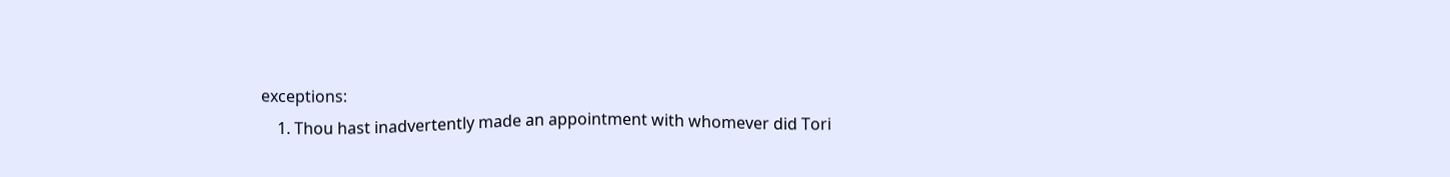exceptions:
    1. Thou hast inadvertently made an appointment with whomever did Tori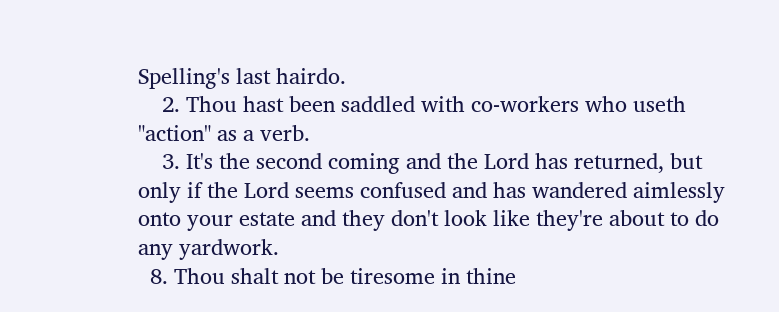Spelling's last hairdo.
    2. Thou hast been saddled with co-workers who useth "action" as a verb.
    3. It's the second coming and the Lord has returned, but only if the Lord seems confused and has wandered aimlessly onto your estate and they don't look like they're about to do any yardwork.
  8. Thou shalt not be tiresome in thine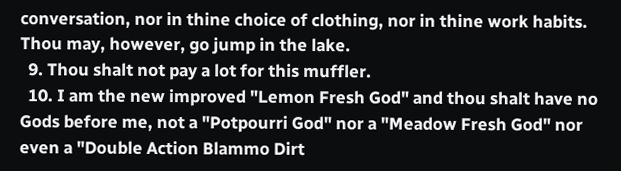conversation, nor in thine choice of clothing, nor in thine work habits. Thou may, however, go jump in the lake.
  9. Thou shalt not pay a lot for this muffler.
  10. I am the new improved "Lemon Fresh God" and thou shalt have no Gods before me, not a "Potpourri God" nor a "Meadow Fresh God" nor even a "Double Action Blammo Dirt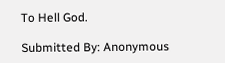To Hell God.

Submitted By: Anonymous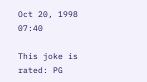Oct 20, 1998 07:40

This joke is rated: PG